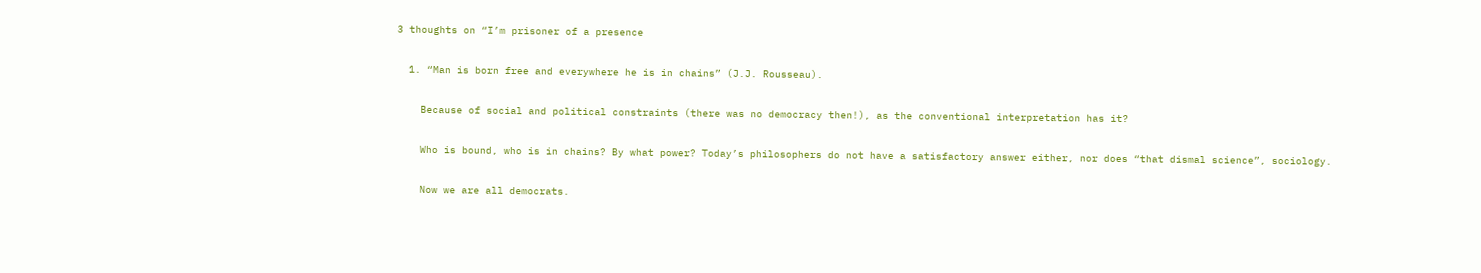3 thoughts on “I’m prisoner of a presence

  1. “Man is born free and everywhere he is in chains” (J.J. Rousseau).

    Because of social and political constraints (there was no democracy then!), as the conventional interpretation has it?

    Who is bound, who is in chains? By what power? Today’s philosophers do not have a satisfactory answer either, nor does “that dismal science”, sociology.

    Now we are all democrats.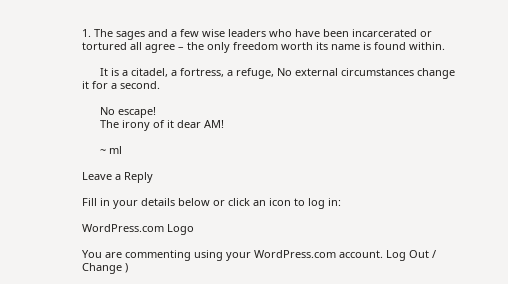1. The sages and a few wise leaders who have been incarcerated or tortured all agree – the only freedom worth its name is found within.

      It is a citadel, a fortress, a refuge, No external circumstances change it for a second.

      No escape!
      The irony of it dear AM!

      ~ ml

Leave a Reply

Fill in your details below or click an icon to log in:

WordPress.com Logo

You are commenting using your WordPress.com account. Log Out /  Change )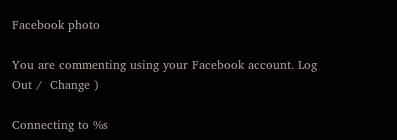Facebook photo

You are commenting using your Facebook account. Log Out /  Change )

Connecting to %s